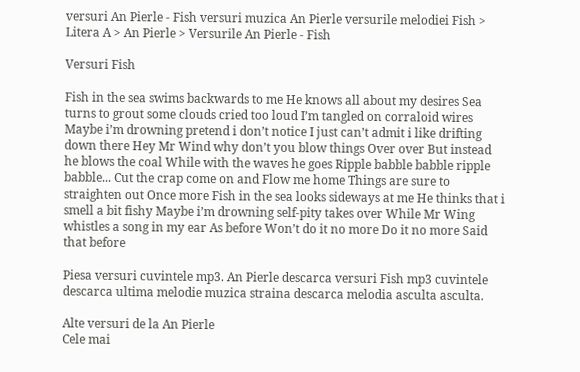versuri An Pierle - Fish versuri muzica An Pierle versurile melodiei Fish > Litera A > An Pierle > Versurile An Pierle - Fish

Versuri Fish

Fish in the sea swims backwards to me He knows all about my desires Sea turns to grout some clouds cried too loud I’m tangled on corraloid wires Maybe i’m drowning pretend i don’t notice I just can’t admit i like drifting down there Hey Mr Wind why don’t you blow things Over over But instead he blows the coal While with the waves he goes Ripple babble babble ripple babble... Cut the crap come on and Flow me home Things are sure to straighten out Once more Fish in the sea looks sideways at me He thinks that i smell a bit fishy Maybe i’m drowning self-pity takes over While Mr Wing whistles a song in my ear As before Won’t do it no more Do it no more Said that before

Piesa versuri cuvintele mp3. An Pierle descarca versuri Fish mp3 cuvintele descarca ultima melodie muzica straina descarca melodia asculta asculta.

Alte versuri de la An Pierle
Cele mai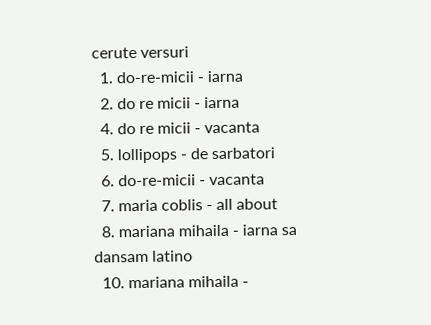cerute versuri
  1. do-re-micii - iarna
  2. do re micii - iarna
  4. do re micii - vacanta
  5. lollipops - de sarbatori
  6. do-re-micii - vacanta
  7. maria coblis - all about
  8. mariana mihaila - iarna sa dansam latino
  10. mariana mihaila -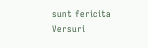sunt fericita
Versuri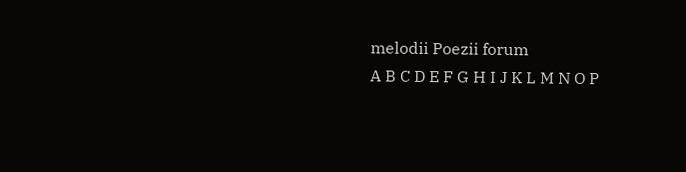melodii Poezii forum
A B C D E F G H I J K L M N O P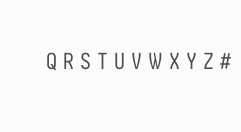Q R S T U V W X Y Z #